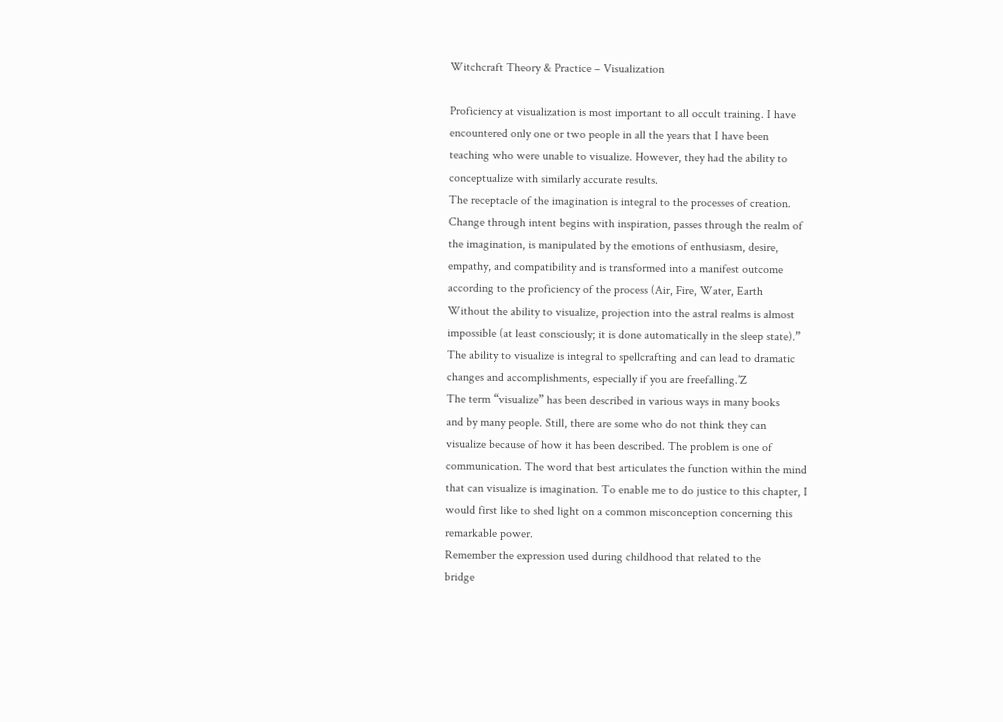Witchcraft Theory & Practice – Visualization

Proficiency at visualization is most important to all occult training. I have
encountered only one or two people in all the years that I have been
teaching who were unable to visualize. However, they had the ability to
conceptualize with similarly accurate results.
The receptacle of the imagination is integral to the processes of creation.
Change through intent begins with inspiration, passes through the realm of
the imagination, is manipulated by the emotions of enthusiasm, desire,
empathy, and compatibility and is transformed into a manifest outcome
according to the proficiency of the process (Air, Fire, Water, Earth
Without the ability to visualize, projection into the astral realms is almost
impossible (at least consciously; it is done automatically in the sleep state).”
The ability to visualize is integral to spellcrafting and can lead to dramatic
changes and accomplishments, especially if you are freefalling.’Z
The term “visualize” has been described in various ways in many books
and by many people. Still, there are some who do not think they can
visualize because of how it has been described. The problem is one of
communication. The word that best articulates the function within the mind
that can visualize is imagination. To enable me to do justice to this chapter, I
would first like to shed light on a common misconception concerning this
remarkable power.
Remember the expression used during childhood that related to the
bridge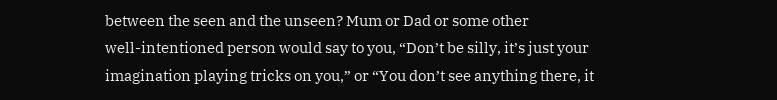between the seen and the unseen? Mum or Dad or some other
well-intentioned person would say to you, “Don’t be silly, it’s just your
imagination playing tricks on you,” or “You don’t see anything there, it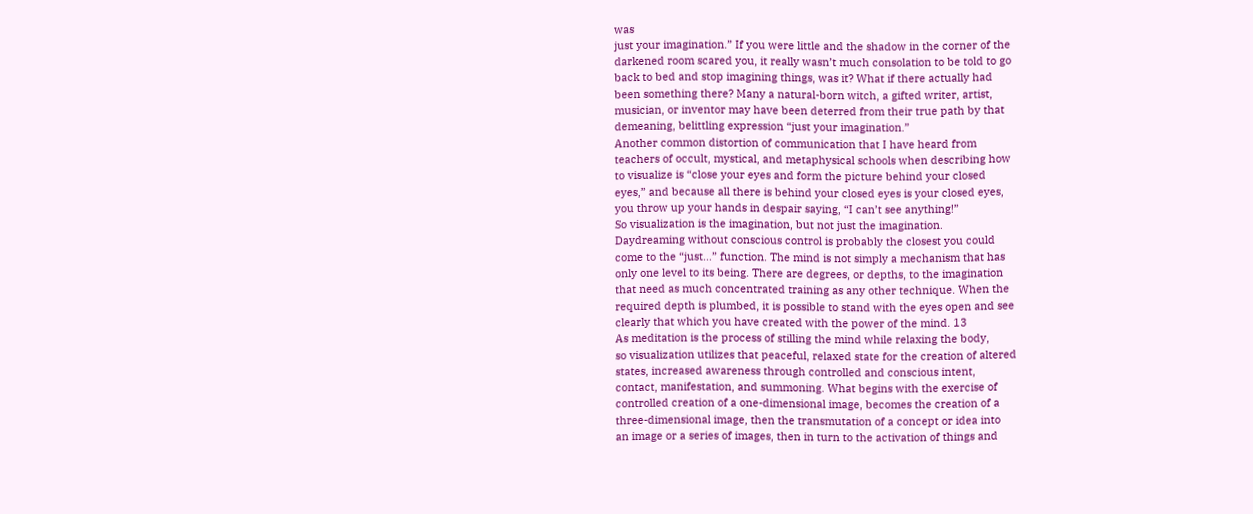was
just your imagination.” If you were little and the shadow in the corner of the
darkened room scared you, it really wasn’t much consolation to be told to go
back to bed and stop imagining things, was it? What if there actually had
been something there? Many a natural-born witch, a gifted writer, artist,
musician, or inventor may have been deterred from their true path by that
demeaning, belittling expression “just your imagination.”
Another common distortion of communication that I have heard from
teachers of occult, mystical, and metaphysical schools when describing how
to visualize is “close your eyes and form the picture behind your closed
eyes,” and because all there is behind your closed eyes is your closed eyes,
you throw up your hands in despair saying, “I can’t see anything!”
So visualization is the imagination, but not just the imagination.
Daydreaming without conscious control is probably the closest you could
come to the “just…” function. The mind is not simply a mechanism that has
only one level to its being. There are degrees, or depths, to the imagination
that need as much concentrated training as any other technique. When the
required depth is plumbed, it is possible to stand with the eyes open and see
clearly that which you have created with the power of the mind. 13
As meditation is the process of stilling the mind while relaxing the body,
so visualization utilizes that peaceful, relaxed state for the creation of altered
states, increased awareness through controlled and conscious intent,
contact, manifestation, and summoning. What begins with the exercise of
controlled creation of a one-dimensional image, becomes the creation of a
three-dimensional image, then the transmutation of a concept or idea into
an image or a series of images, then in turn to the activation of things and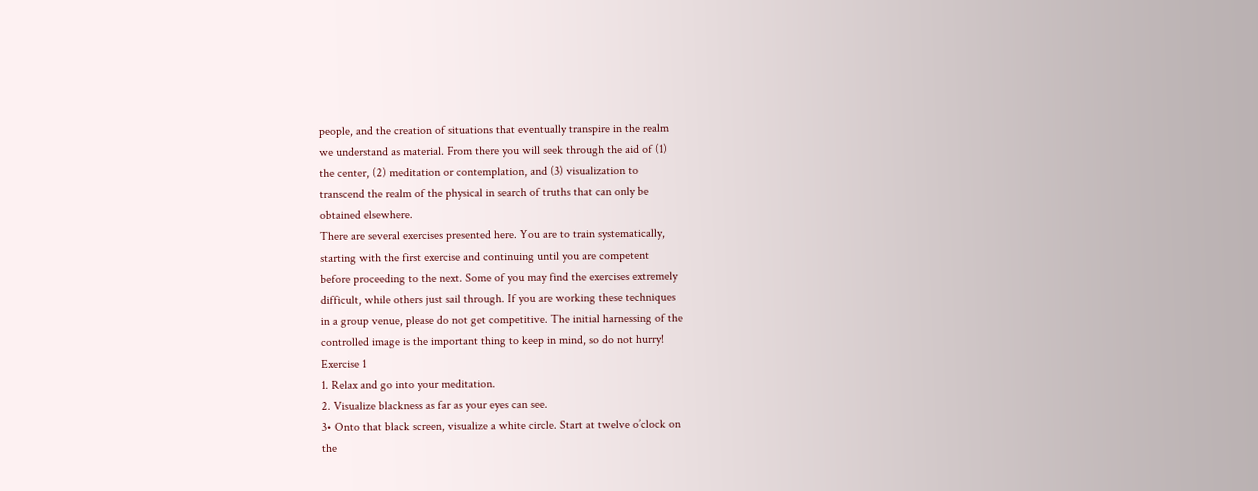people, and the creation of situations that eventually transpire in the realm
we understand as material. From there you will seek through the aid of (1)
the center, (2) meditation or contemplation, and (3) visualization to
transcend the realm of the physical in search of truths that can only be
obtained elsewhere.
There are several exercises presented here. You are to train systematically,
starting with the first exercise and continuing until you are competent
before proceeding to the next. Some of you may find the exercises extremely
difficult, while others just sail through. If you are working these techniques
in a group venue, please do not get competitive. The initial harnessing of the
controlled image is the important thing to keep in mind, so do not hurry!
Exercise 1
1. Relax and go into your meditation.
2. Visualize blackness as far as your eyes can see.
3• Onto that black screen, visualize a white circle. Start at twelve o’clock on
the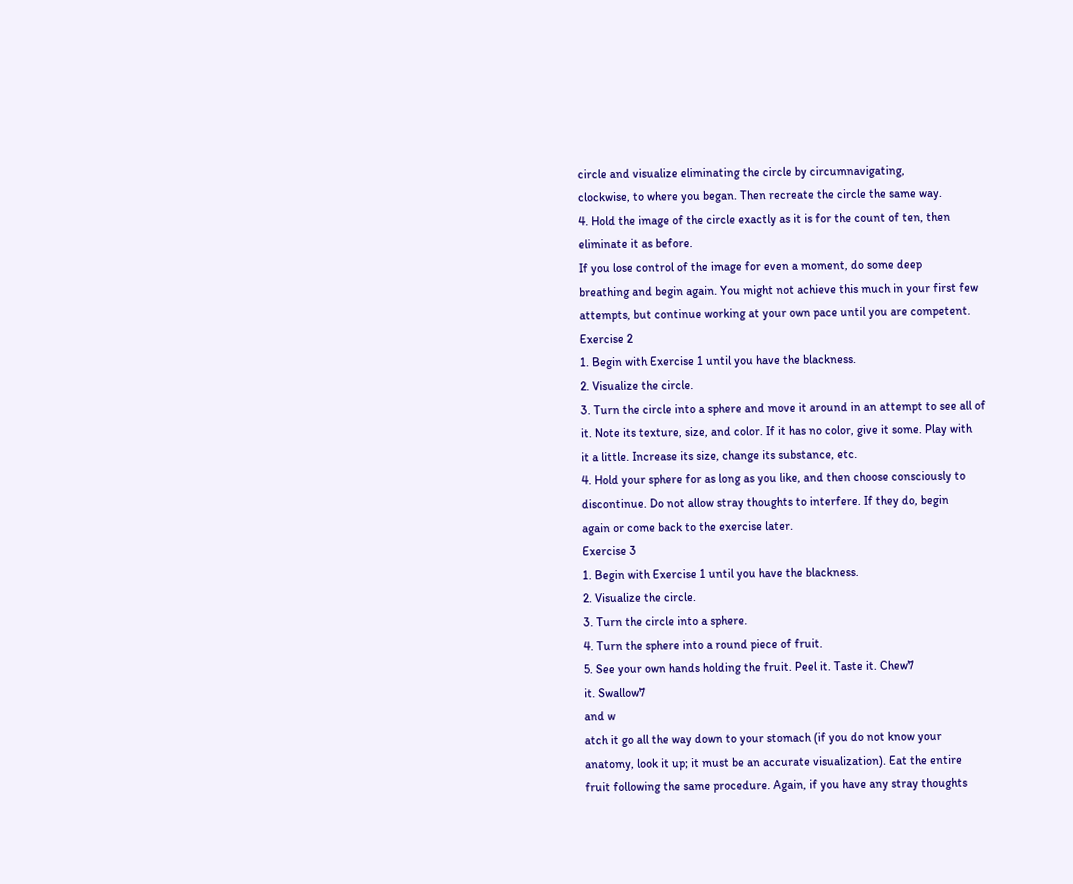circle and visualize eliminating the circle by circumnavigating,
clockwise, to where you began. Then recreate the circle the same way.
4. Hold the image of the circle exactly as it is for the count of ten, then
eliminate it as before.
If you lose control of the image for even a moment, do some deep
breathing and begin again. You might not achieve this much in your first few
attempts, but continue working at your own pace until you are competent.
Exercise 2
1. Begin with Exercise 1 until you have the blackness.
2. Visualize the circle.
3. Turn the circle into a sphere and move it around in an attempt to see all of
it. Note its texture, size, and color. If it has no color, give it some. Play with
it a little. Increase its size, change its substance, etc.
4. Hold your sphere for as long as you like, and then choose consciously to
discontinue. Do not allow stray thoughts to interfere. If they do, begin
again or come back to the exercise later.
Exercise 3
1. Begin with Exercise 1 until you have the blackness.
2. Visualize the circle.
3. Turn the circle into a sphere.
4. Turn the sphere into a round piece of fruit.
5. See your own hands holding the fruit. Peel it. Taste it. Chew7
it. Swallow7
and w
atch it go all the way down to your stomach (if you do not know your
anatomy, look it up; it must be an accurate visualization). Eat the entire
fruit following the same procedure. Again, if you have any stray thoughts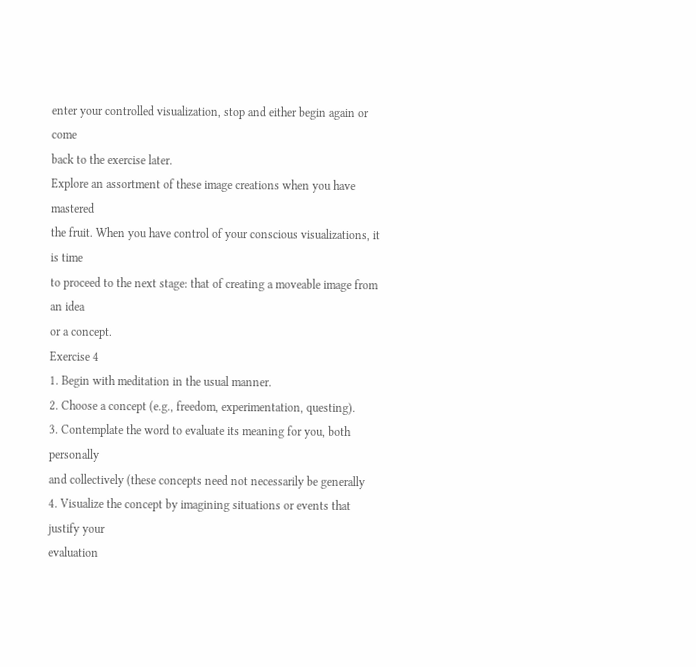enter your controlled visualization, stop and either begin again or come
back to the exercise later.
Explore an assortment of these image creations when you have mastered
the fruit. When you have control of your conscious visualizations, it is time
to proceed to the next stage: that of creating a moveable image from an idea
or a concept.
Exercise 4
1. Begin with meditation in the usual manner.
2. Choose a concept (e.g., freedom, experimentation, questing).
3. Contemplate the word to evaluate its meaning for you, both personally
and collectively (these concepts need not necessarily be generally
4. Visualize the concept by imagining situations or events that justify your
evaluation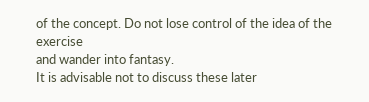of the concept. Do not lose control of the idea of the exercise
and wander into fantasy.
It is advisable not to discuss these later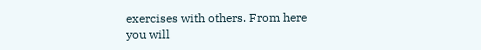exercises with others. From here
you will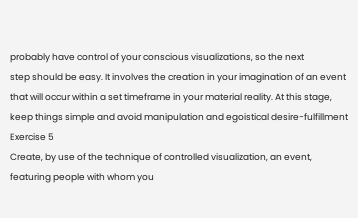probably have control of your conscious visualizations, so the next
step should be easy. It involves the creation in your imagination of an event
that will occur within a set timeframe in your material reality. At this stage,
keep things simple and avoid manipulation and egoistical desire-fulfillment
Exercise 5
Create, by use of the technique of controlled visualization, an event,
featuring people with whom you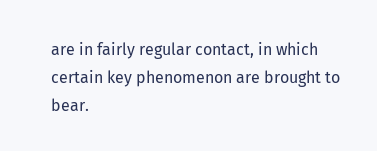are in fairly regular contact, in which
certain key phenomenon are brought to bear.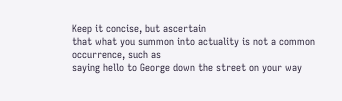Keep it concise, but ascertain
that what you summon into actuality is not a common occurrence, such as
saying hello to George down the street on your way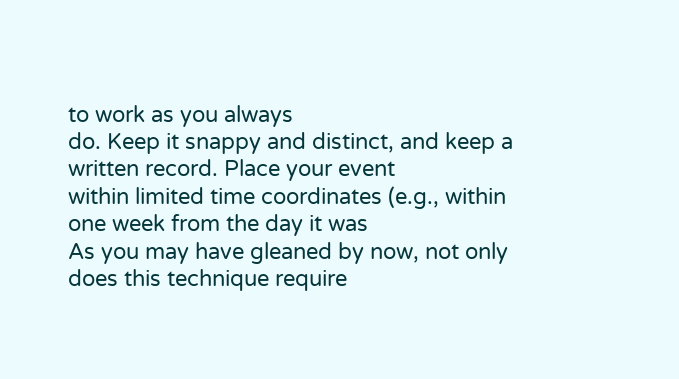to work as you always
do. Keep it snappy and distinct, and keep a written record. Place your event
within limited time coordinates (e.g., within one week from the day it was
As you may have gleaned by now, not only does this technique require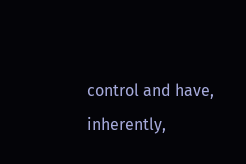control and have, inherently,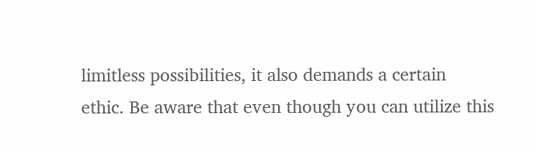limitless possibilities, it also demands a certain
ethic. Be aware that even though you can utilize this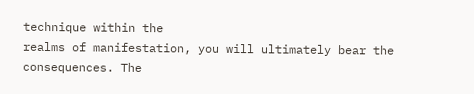technique within the
realms of manifestation, you will ultimately bear the consequences. The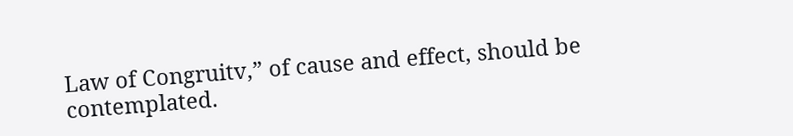Law of Congruitv,” of cause and effect, should be contemplated.